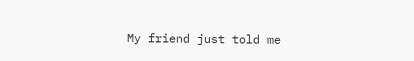My friend just told me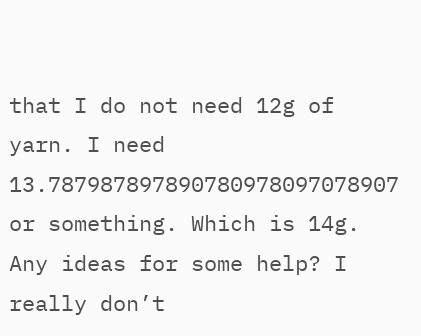that I do not need 12g of yarn. I need 13.787987897890780978097078907 or something. Which is 14g.
Any ideas for some help? I really don’t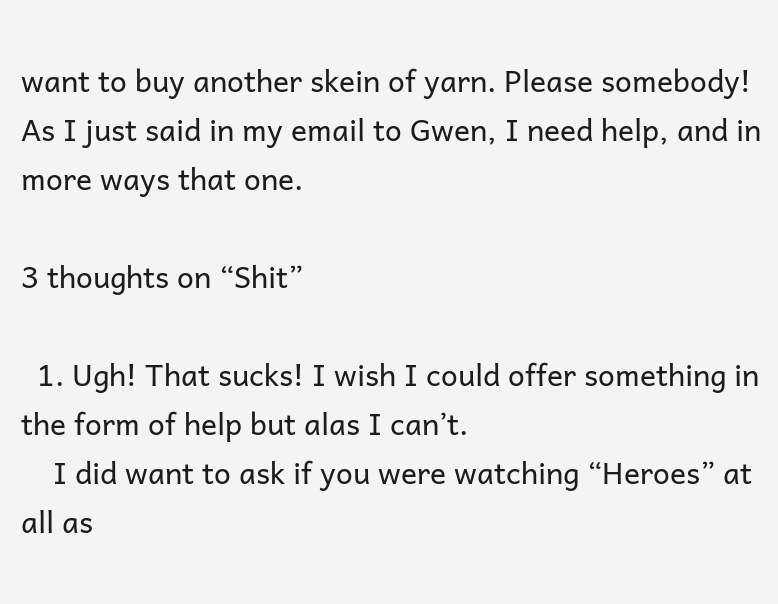want to buy another skein of yarn. Please somebody! As I just said in my email to Gwen, I need help, and in more ways that one.

3 thoughts on “Shit”

  1. Ugh! That sucks! I wish I could offer something in the form of help but alas I can’t.
    I did want to ask if you were watching “Heroes” at all as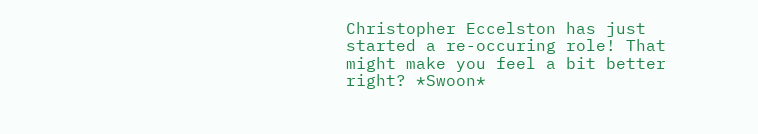Christopher Eccelston has just started a re-occuring role! That might make you feel a bit better right? *Swoon*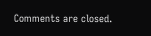Comments are closed.